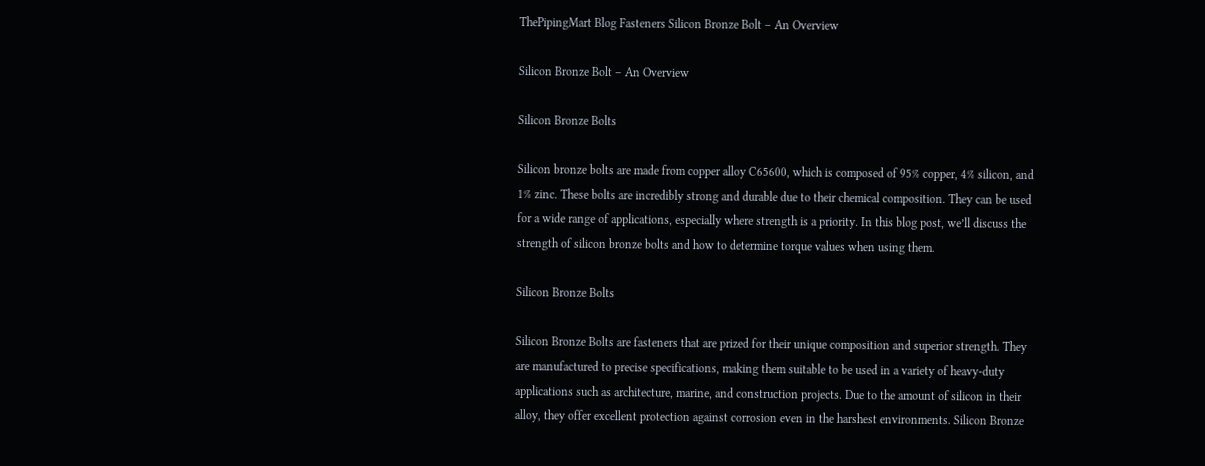ThePipingMart Blog Fasteners Silicon Bronze Bolt – An Overview

Silicon Bronze Bolt – An Overview

Silicon Bronze Bolts

Silicon bronze bolts are made from copper alloy C65600, which is composed of 95% copper, 4% silicon, and 1% zinc. These bolts are incredibly strong and durable due to their chemical composition. They can be used for a wide range of applications, especially where strength is a priority. In this blog post, we’ll discuss the strength of silicon bronze bolts and how to determine torque values when using them.

Silicon Bronze Bolts

Silicon Bronze Bolts are fasteners that are prized for their unique composition and superior strength. They are manufactured to precise specifications, making them suitable to be used in a variety of heavy-duty applications such as architecture, marine, and construction projects. Due to the amount of silicon in their alloy, they offer excellent protection against corrosion even in the harshest environments. Silicon Bronze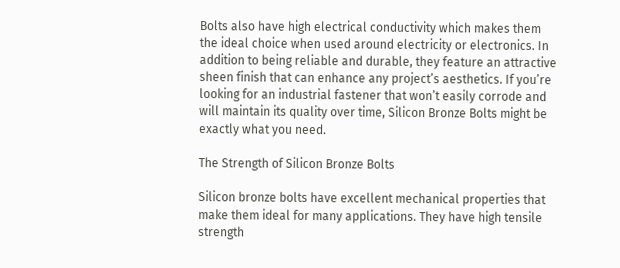Bolts also have high electrical conductivity which makes them the ideal choice when used around electricity or electronics. In addition to being reliable and durable, they feature an attractive sheen finish that can enhance any project’s aesthetics. If you’re looking for an industrial fastener that won’t easily corrode and will maintain its quality over time, Silicon Bronze Bolts might be exactly what you need.

The Strength of Silicon Bronze Bolts

Silicon bronze bolts have excellent mechanical properties that make them ideal for many applications. They have high tensile strength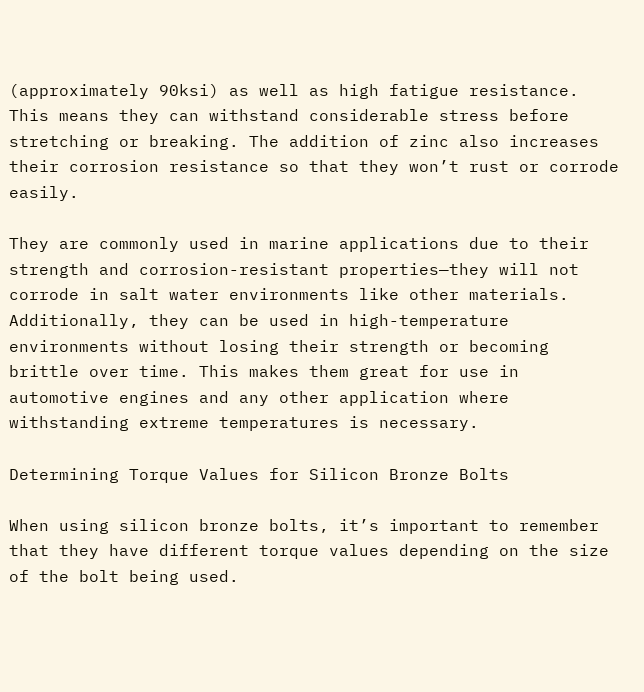(approximately 90ksi) as well as high fatigue resistance. This means they can withstand considerable stress before stretching or breaking. The addition of zinc also increases their corrosion resistance so that they won’t rust or corrode easily.

They are commonly used in marine applications due to their strength and corrosion-resistant properties—they will not corrode in salt water environments like other materials. Additionally, they can be used in high-temperature environments without losing their strength or becoming brittle over time. This makes them great for use in automotive engines and any other application where withstanding extreme temperatures is necessary.

Determining Torque Values for Silicon Bronze Bolts

When using silicon bronze bolts, it’s important to remember that they have different torque values depending on the size of the bolt being used.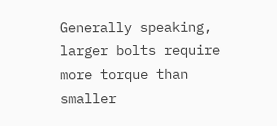Generally speaking, larger bolts require more torque than smaller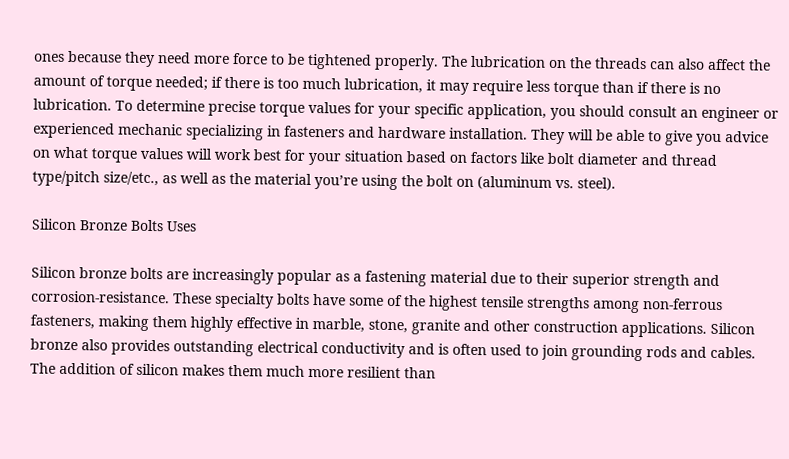ones because they need more force to be tightened properly. The lubrication on the threads can also affect the amount of torque needed; if there is too much lubrication, it may require less torque than if there is no lubrication. To determine precise torque values for your specific application, you should consult an engineer or experienced mechanic specializing in fasteners and hardware installation. They will be able to give you advice on what torque values will work best for your situation based on factors like bolt diameter and thread type/pitch size/etc., as well as the material you’re using the bolt on (aluminum vs. steel).

Silicon Bronze Bolts Uses

Silicon bronze bolts are increasingly popular as a fastening material due to their superior strength and corrosion-resistance. These specialty bolts have some of the highest tensile strengths among non-ferrous fasteners, making them highly effective in marble, stone, granite and other construction applications. Silicon bronze also provides outstanding electrical conductivity and is often used to join grounding rods and cables. The addition of silicon makes them much more resilient than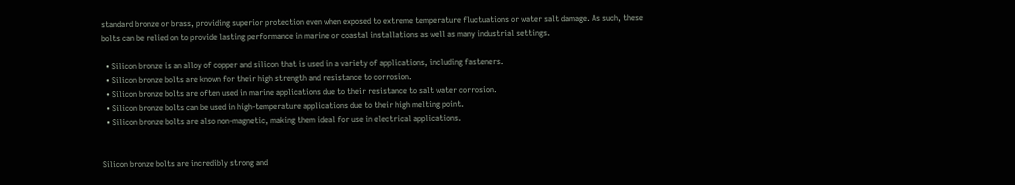standard bronze or brass, providing superior protection even when exposed to extreme temperature fluctuations or water salt damage. As such, these bolts can be relied on to provide lasting performance in marine or coastal installations as well as many industrial settings.

  • Silicon bronze is an alloy of copper and silicon that is used in a variety of applications, including fasteners.
  • Silicon bronze bolts are known for their high strength and resistance to corrosion.
  • Silicon bronze bolts are often used in marine applications due to their resistance to salt water corrosion.
  • Silicon bronze bolts can be used in high-temperature applications due to their high melting point.
  • Silicon bronze bolts are also non-magnetic, making them ideal for use in electrical applications.


Silicon bronze bolts are incredibly strong and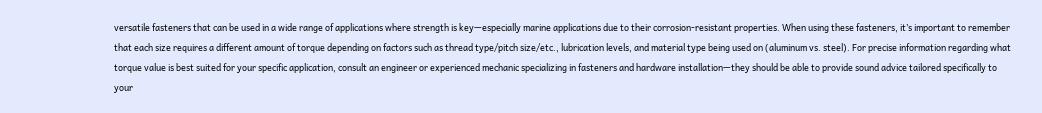versatile fasteners that can be used in a wide range of applications where strength is key—especially marine applications due to their corrosion-resistant properties. When using these fasteners, it’s important to remember that each size requires a different amount of torque depending on factors such as thread type/pitch size/etc., lubrication levels, and material type being used on (aluminum vs. steel). For precise information regarding what torque value is best suited for your specific application, consult an engineer or experienced mechanic specializing in fasteners and hardware installation—they should be able to provide sound advice tailored specifically to your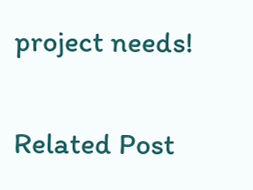project needs!

Related Post